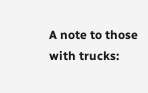A note to those with trucks: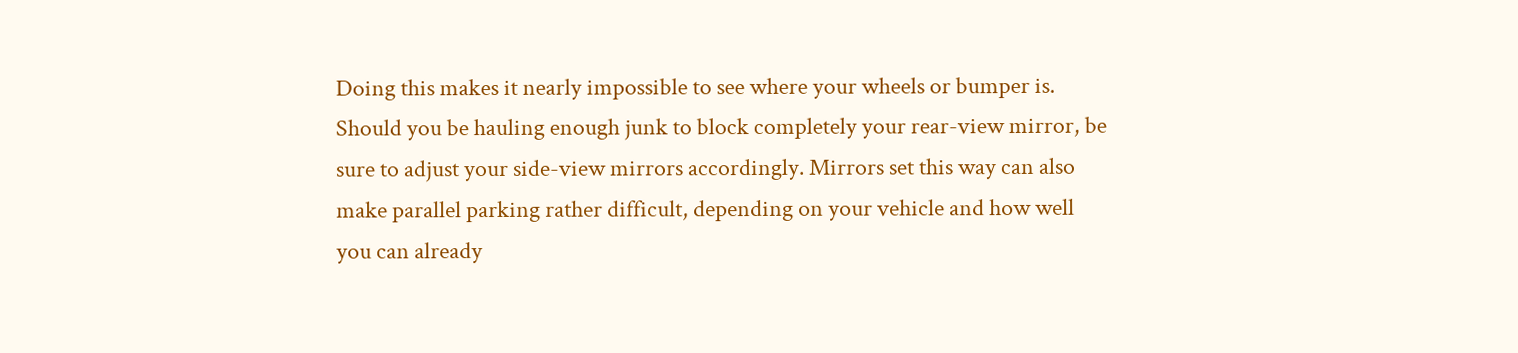Doing this makes it nearly impossible to see where your wheels or bumper is. Should you be hauling enough junk to block completely your rear-view mirror, be sure to adjust your side-view mirrors accordingly. Mirrors set this way can also make parallel parking rather difficult, depending on your vehicle and how well you can already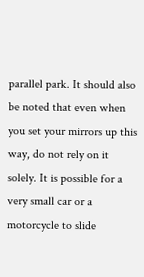parallel park. It should also be noted that even when you set your mirrors up this way, do not rely on it solely. It is possible for a very small car or a motorcycle to slide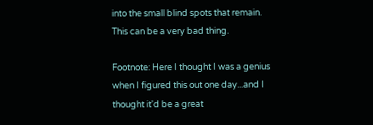into the small blind spots that remain. This can be a very bad thing.

Footnote: Here I thought I was a genius when I figured this out one day...and I thought it'd be a great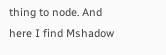thing to node. And here I find Mshadow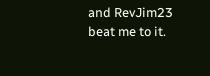and RevJim23 beat me to it.